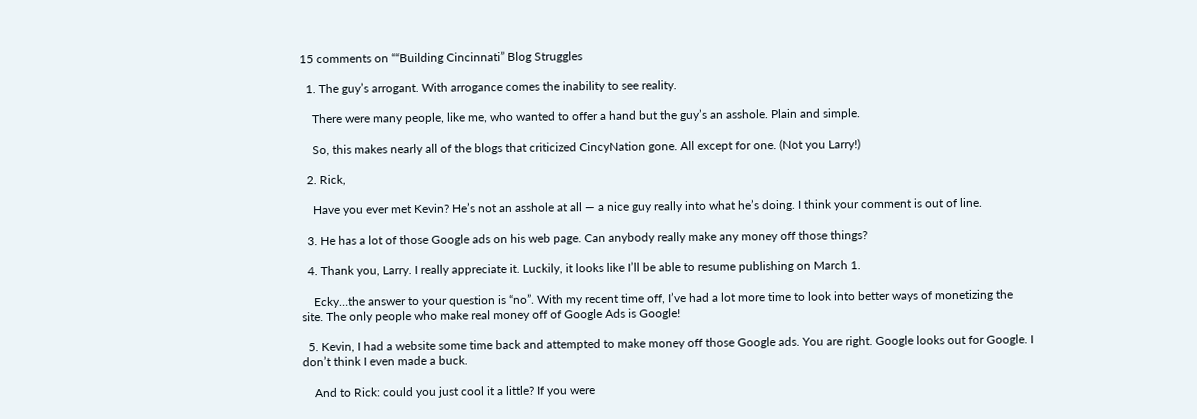15 comments on ““Building Cincinnati” Blog Struggles

  1. The guy’s arrogant. With arrogance comes the inability to see reality.

    There were many people, like me, who wanted to offer a hand but the guy’s an asshole. Plain and simple.

    So, this makes nearly all of the blogs that criticized CincyNation gone. All except for one. (Not you Larry!)

  2. Rick,

    Have you ever met Kevin? He’s not an asshole at all — a nice guy really into what he’s doing. I think your comment is out of line.

  3. He has a lot of those Google ads on his web page. Can anybody really make any money off those things?

  4. Thank you, Larry. I really appreciate it. Luckily, it looks like I’ll be able to resume publishing on March 1.

    Ecky…the answer to your question is “no”. With my recent time off, I’ve had a lot more time to look into better ways of monetizing the site. The only people who make real money off of Google Ads is Google!

  5. Kevin, I had a website some time back and attempted to make money off those Google ads. You are right. Google looks out for Google. I don’t think I even made a buck.

    And to Rick: could you just cool it a little? If you were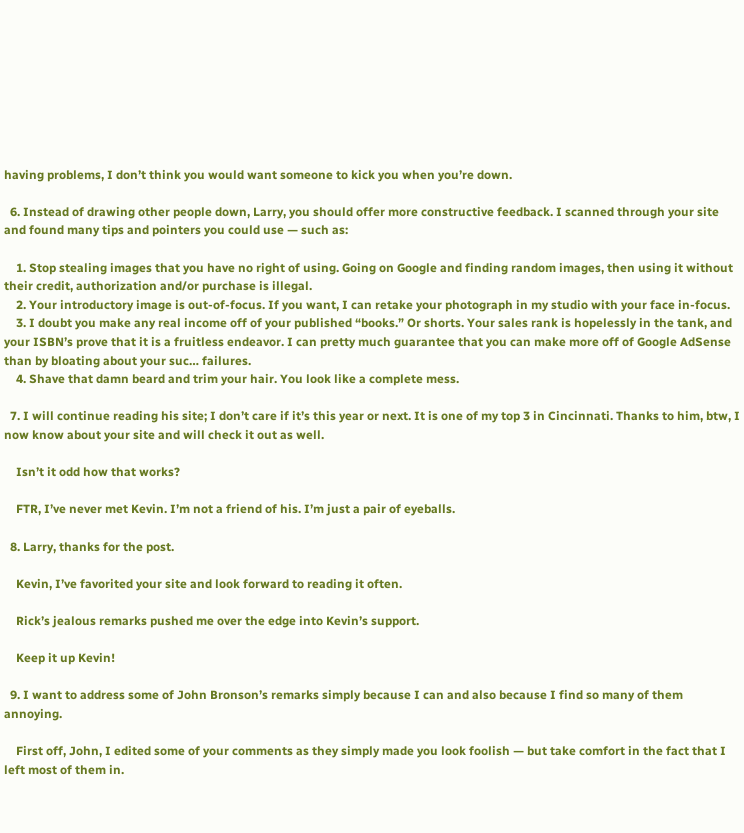having problems, I don’t think you would want someone to kick you when you’re down.

  6. Instead of drawing other people down, Larry, you should offer more constructive feedback. I scanned through your site and found many tips and pointers you could use — such as:

    1. Stop stealing images that you have no right of using. Going on Google and finding random images, then using it without their credit, authorization and/or purchase is illegal.
    2. Your introductory image is out-of-focus. If you want, I can retake your photograph in my studio with your face in-focus.
    3. I doubt you make any real income off of your published “books.” Or shorts. Your sales rank is hopelessly in the tank, and your ISBN’s prove that it is a fruitless endeavor. I can pretty much guarantee that you can make more off of Google AdSense than by bloating about your suc… failures.
    4. Shave that damn beard and trim your hair. You look like a complete mess.

  7. I will continue reading his site; I don’t care if it’s this year or next. It is one of my top 3 in Cincinnati. Thanks to him, btw, I now know about your site and will check it out as well.

    Isn’t it odd how that works?

    FTR, I’ve never met Kevin. I’m not a friend of his. I’m just a pair of eyeballs.

  8. Larry, thanks for the post.

    Kevin, I’ve favorited your site and look forward to reading it often.

    Rick’s jealous remarks pushed me over the edge into Kevin’s support.

    Keep it up Kevin!

  9. I want to address some of John Bronson’s remarks simply because I can and also because I find so many of them annoying.

    First off, John, I edited some of your comments as they simply made you look foolish — but take comfort in the fact that I left most of them in.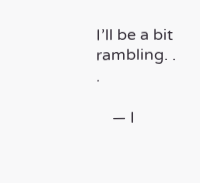I’ll be a bit rambling. . .

    — I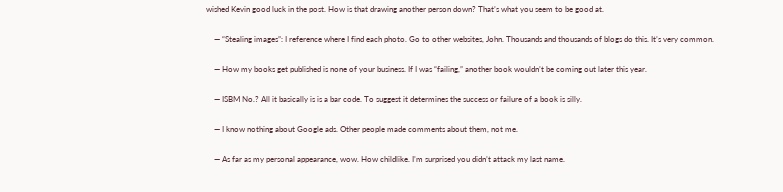wished Kevin good luck in the post. How is that drawing another person down? That’s what you seem to be good at.

    — “Stealing images”: I reference where I find each photo. Go to other websites, John. Thousands and thousands of blogs do this. It’s very common.

    — How my books get published is none of your business. If I was “failing,” another book wouldn’t be coming out later this year.

    — ISBM No.? All it basically is is a bar code. To suggest it determines the success or failure of a book is silly.

    — I know nothing about Google ads. Other people made comments about them, not me.

    — As far as my personal appearance, wow. How childlike. I’m surprised you didn’t attack my last name.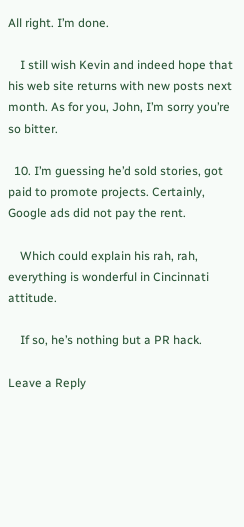All right. I’m done.

    I still wish Kevin and indeed hope that his web site returns with new posts next month. As for you, John, I’m sorry you’re so bitter.

  10. I’m guessing he’d sold stories, got paid to promote projects. Certainly, Google ads did not pay the rent.

    Which could explain his rah, rah, everything is wonderful in Cincinnati attitude.

    If so, he’s nothing but a PR hack.

Leave a Reply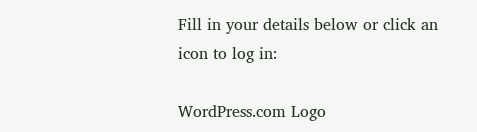Fill in your details below or click an icon to log in:

WordPress.com Logo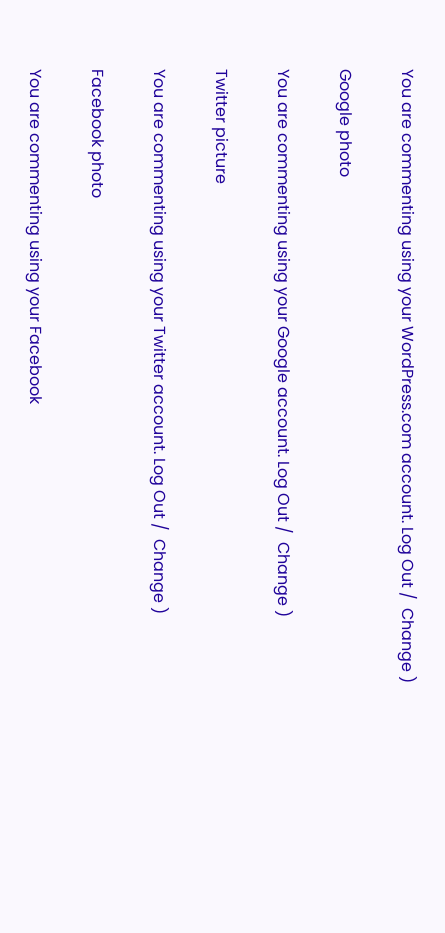You are commenting using your WordPress.com account. Log Out /  Change )

Google photo

You are commenting using your Google account. Log Out /  Change )

Twitter picture

You are commenting using your Twitter account. Log Out /  Change )

Facebook photo

You are commenting using your Facebook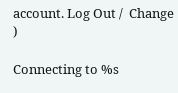account. Log Out /  Change )

Connecting to %s